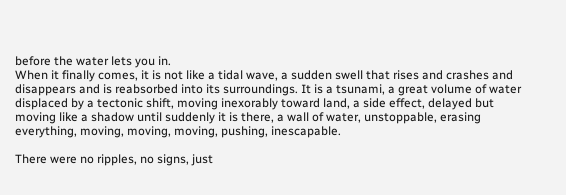before the water lets you in.
When it finally comes, it is not like a tidal wave, a sudden swell that rises and crashes and disappears and is reabsorbed into its surroundings. It is a tsunami, a great volume of water displaced by a tectonic shift, moving inexorably toward land, a side effect, delayed but moving like a shadow until suddenly it is there, a wall of water, unstoppable, erasing everything, moving, moving, moving, pushing, inescapable.

There were no ripples, no signs, just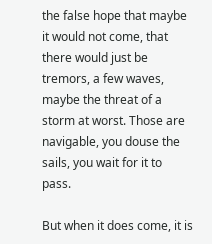the false hope that maybe it would not come, that there would just be tremors, a few waves, maybe the threat of a storm at worst. Those are navigable, you douse the sails, you wait for it to pass.

But when it does come, it is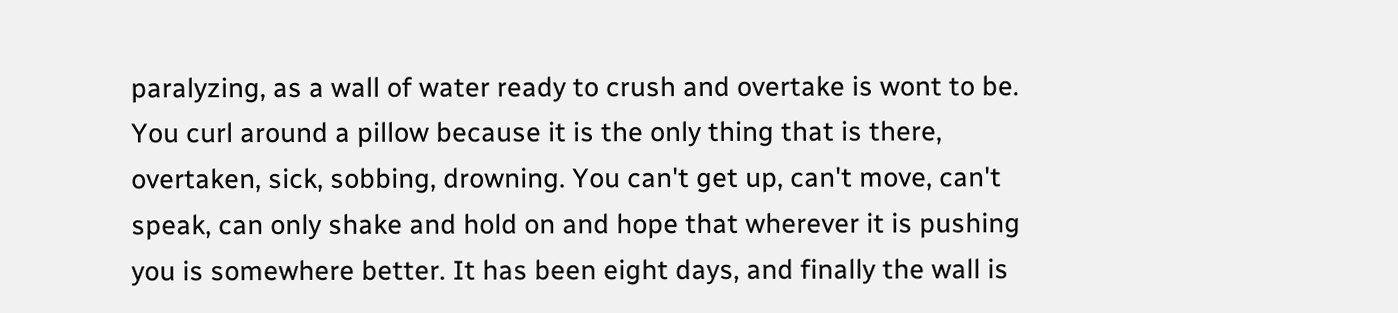paralyzing, as a wall of water ready to crush and overtake is wont to be. You curl around a pillow because it is the only thing that is there, overtaken, sick, sobbing, drowning. You can't get up, can't move, can't speak, can only shake and hold on and hope that wherever it is pushing you is somewhere better. It has been eight days, and finally the wall is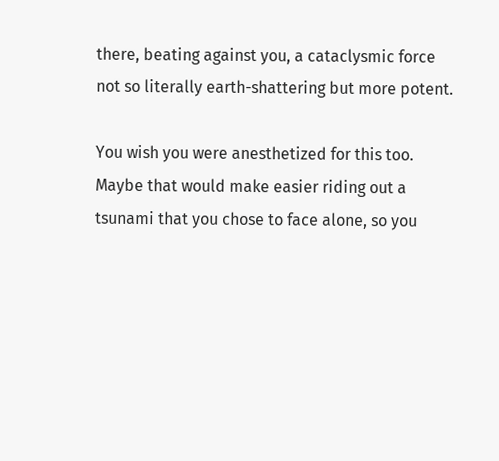there, beating against you, a cataclysmic force not so literally earth-shattering but more potent.

You wish you were anesthetized for this too. Maybe that would make easier riding out a tsunami that you chose to face alone, so you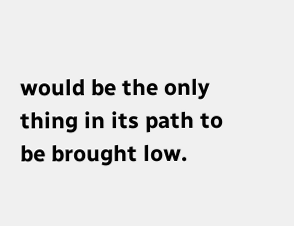would be the only thing in its path to be brought low.